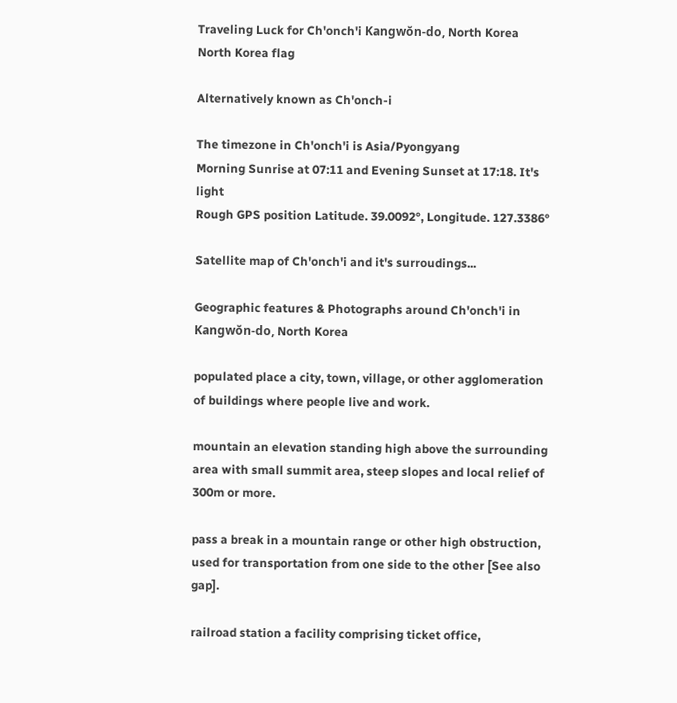Traveling Luck for Ch'onch'i Kangwŏn-do, North Korea North Korea flag

Alternatively known as Ch'onch-i

The timezone in Ch'onch'i is Asia/Pyongyang
Morning Sunrise at 07:11 and Evening Sunset at 17:18. It's light
Rough GPS position Latitude. 39.0092°, Longitude. 127.3386°

Satellite map of Ch'onch'i and it's surroudings...

Geographic features & Photographs around Ch'onch'i in Kangwŏn-do, North Korea

populated place a city, town, village, or other agglomeration of buildings where people live and work.

mountain an elevation standing high above the surrounding area with small summit area, steep slopes and local relief of 300m or more.

pass a break in a mountain range or other high obstruction, used for transportation from one side to the other [See also gap].

railroad station a facility comprising ticket office,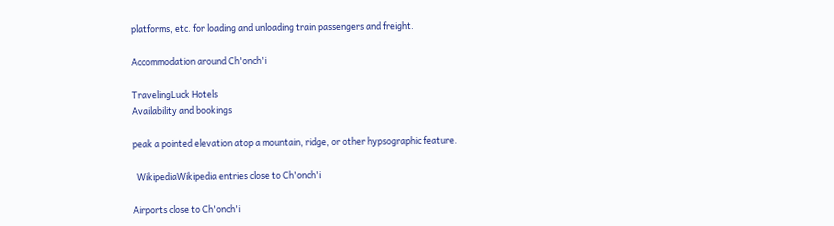platforms, etc. for loading and unloading train passengers and freight.

Accommodation around Ch'onch'i

TravelingLuck Hotels
Availability and bookings

peak a pointed elevation atop a mountain, ridge, or other hypsographic feature.

  WikipediaWikipedia entries close to Ch'onch'i

Airports close to Ch'onch'i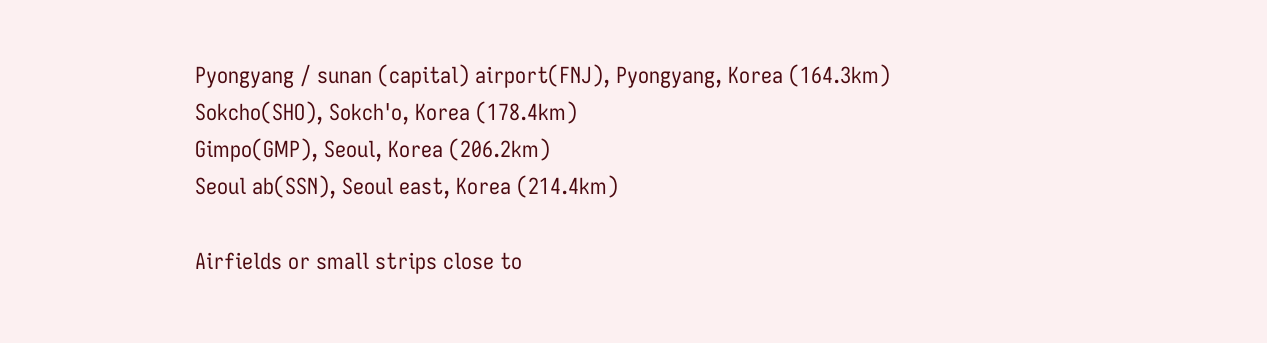Pyongyang / sunan (capital) airport(FNJ), Pyongyang, Korea (164.3km)
Sokcho(SHO), Sokch'o, Korea (178.4km)
Gimpo(GMP), Seoul, Korea (206.2km)
Seoul ab(SSN), Seoul east, Korea (214.4km)

Airfields or small strips close to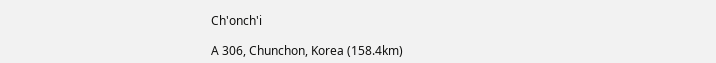Ch'onch'i

A 306, Chunchon, Korea (158.4km)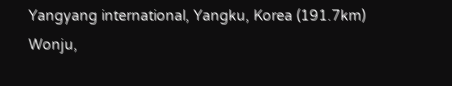Yangyang international, Yangku, Korea (191.7km)
Wonju,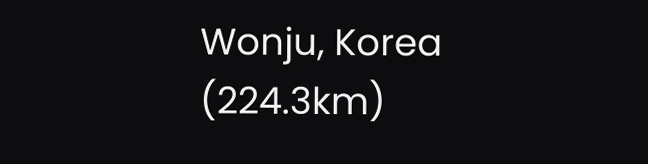Wonju, Korea (224.3km)